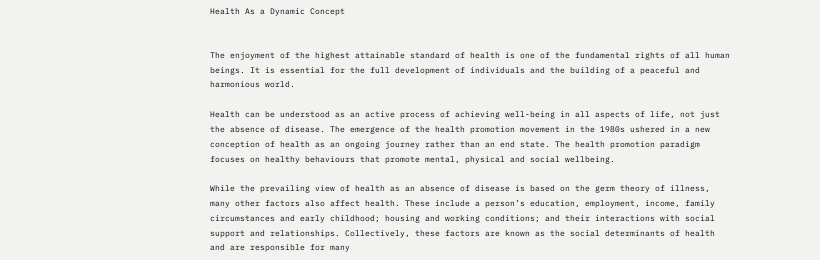Health As a Dynamic Concept


The enjoyment of the highest attainable standard of health is one of the fundamental rights of all human beings. It is essential for the full development of individuals and the building of a peaceful and harmonious world.

Health can be understood as an active process of achieving well-being in all aspects of life, not just the absence of disease. The emergence of the health promotion movement in the 1980s ushered in a new conception of health as an ongoing journey rather than an end state. The health promotion paradigm focuses on healthy behaviours that promote mental, physical and social wellbeing.

While the prevailing view of health as an absence of disease is based on the germ theory of illness, many other factors also affect health. These include a person’s education, employment, income, family circumstances and early childhood; housing and working conditions; and their interactions with social support and relationships. Collectively, these factors are known as the social determinants of health and are responsible for many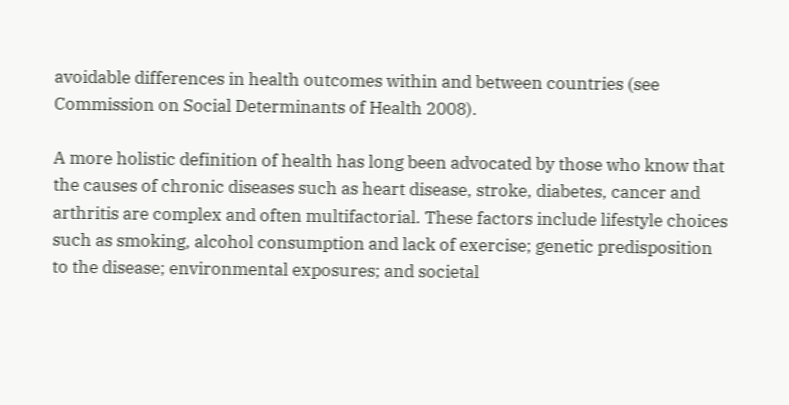avoidable differences in health outcomes within and between countries (see Commission on Social Determinants of Health 2008).

A more holistic definition of health has long been advocated by those who know that the causes of chronic diseases such as heart disease, stroke, diabetes, cancer and arthritis are complex and often multifactorial. These factors include lifestyle choices such as smoking, alcohol consumption and lack of exercise; genetic predisposition to the disease; environmental exposures; and societal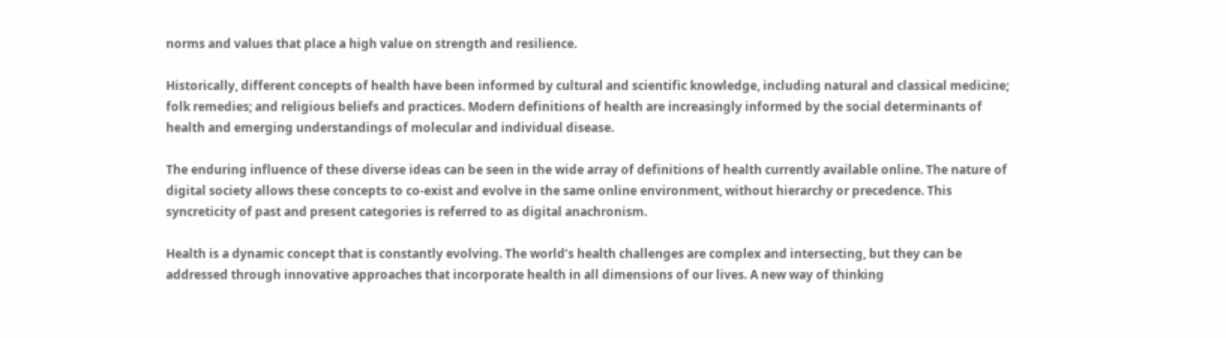norms and values that place a high value on strength and resilience.

Historically, different concepts of health have been informed by cultural and scientific knowledge, including natural and classical medicine; folk remedies; and religious beliefs and practices. Modern definitions of health are increasingly informed by the social determinants of health and emerging understandings of molecular and individual disease.

The enduring influence of these diverse ideas can be seen in the wide array of definitions of health currently available online. The nature of digital society allows these concepts to co-exist and evolve in the same online environment, without hierarchy or precedence. This syncreticity of past and present categories is referred to as digital anachronism.

Health is a dynamic concept that is constantly evolving. The world’s health challenges are complex and intersecting, but they can be addressed through innovative approaches that incorporate health in all dimensions of our lives. A new way of thinking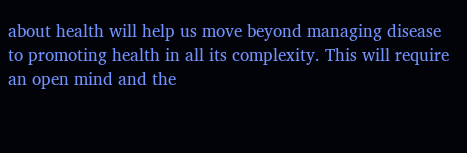about health will help us move beyond managing disease to promoting health in all its complexity. This will require an open mind and the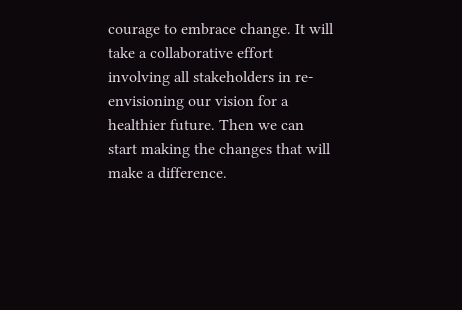courage to embrace change. It will take a collaborative effort involving all stakeholders in re-envisioning our vision for a healthier future. Then we can start making the changes that will make a difference.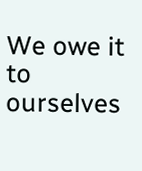We owe it to ourselves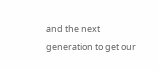and the next generation to get our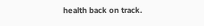health back on track.